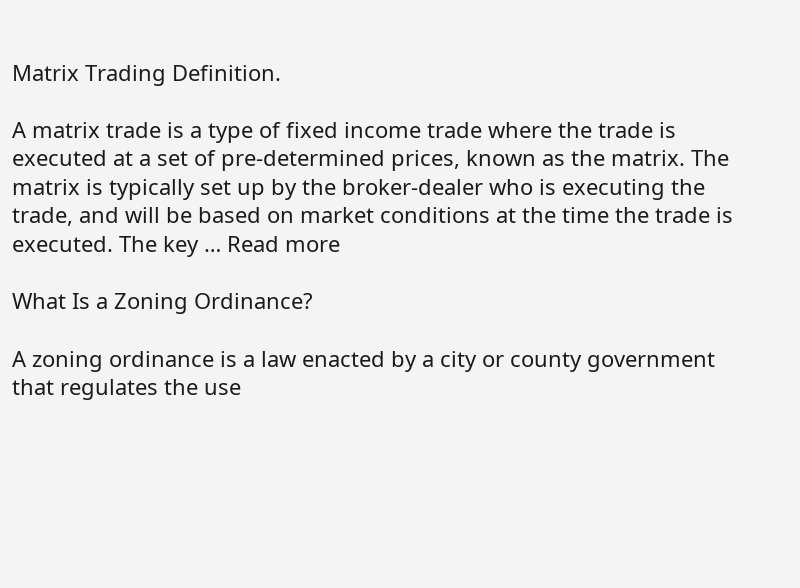Matrix Trading Definition.

A matrix trade is a type of fixed income trade where the trade is executed at a set of pre-determined prices, known as the matrix. The matrix is typically set up by the broker-dealer who is executing the trade, and will be based on market conditions at the time the trade is executed. The key … Read more

What Is a Zoning Ordinance?

A zoning ordinance is a law enacted by a city or county government that regulates the use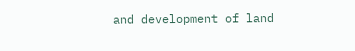and development of land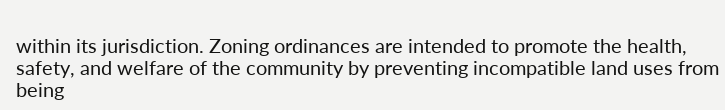within its jurisdiction. Zoning ordinances are intended to promote the health, safety, and welfare of the community by preventing incompatible land uses from being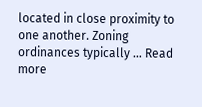located in close proximity to one another. Zoning ordinances typically … Read more